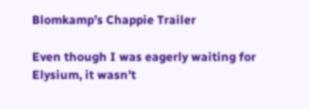Blomkamp’s Chappie Trailer

Even though I was eagerly waiting for Elysium, it wasn’t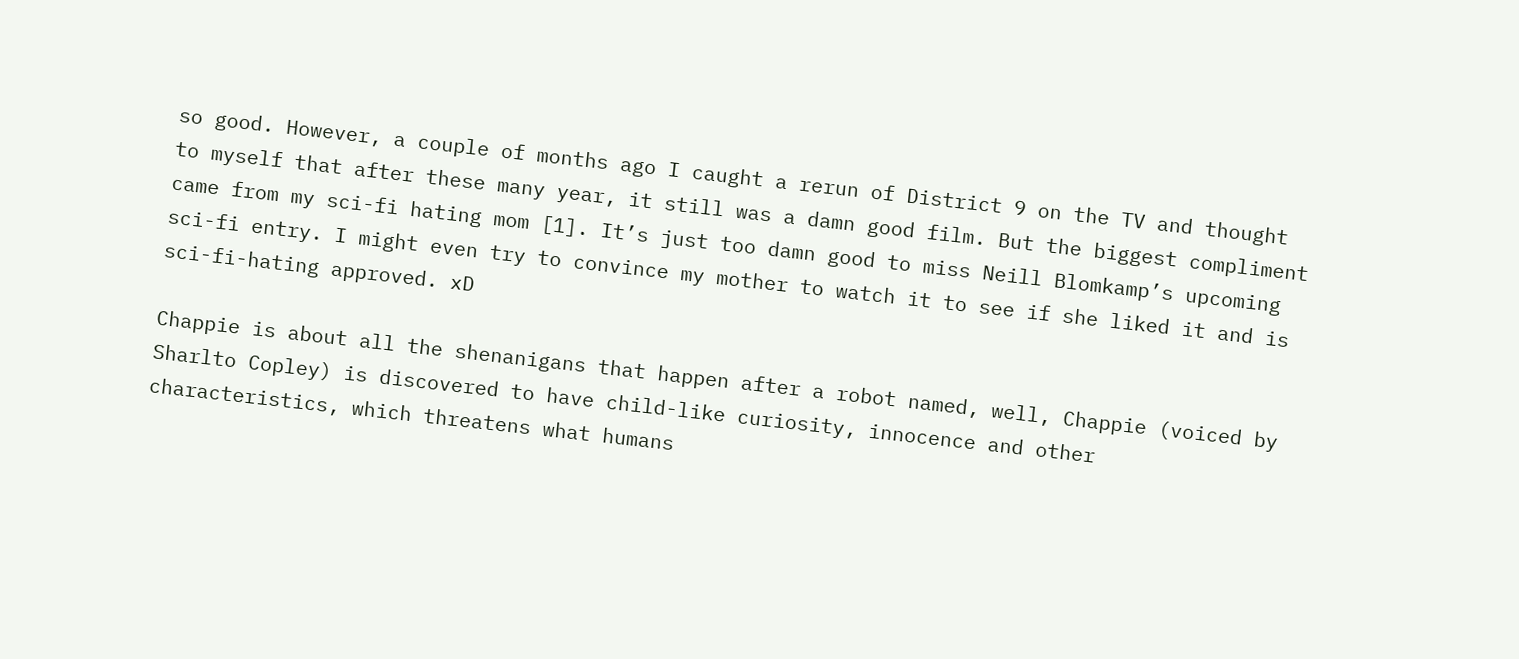so good. However, a couple of months ago I caught a rerun of District 9 on the TV and thought to myself that after these many year, it still was a damn good film. But the biggest compliment came from my sci-fi hating mom [1]. It’s just too damn good to miss Neill Blomkamp’s upcoming sci-fi entry. I might even try to convince my mother to watch it to see if she liked it and is sci-fi-hating approved. xD

Chappie is about all the shenanigans that happen after a robot named, well, Chappie (voiced by Sharlto Copley) is discovered to have child-like curiosity, innocence and other characteristics, which threatens what humans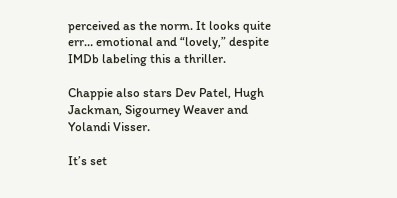perceived as the norm. It looks quite err… emotional and “lovely,” despite IMDb labeling this a thriller.

Chappie also stars Dev Patel, Hugh Jackman, Sigourney Weaver and Yolandi Visser.

It’s set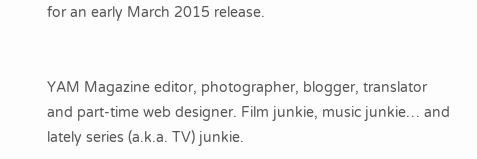for an early March 2015 release.


YAM Magazine editor, photographer, blogger, translator and part-time web designer. Film junkie, music junkie… and lately series (a.k.a. TV) junkie.